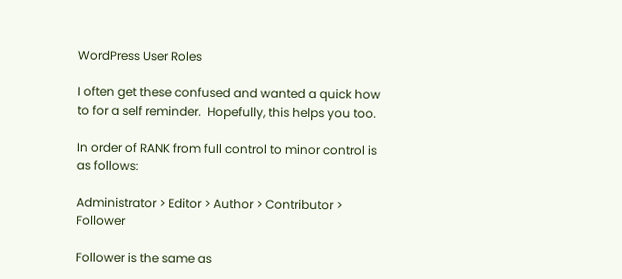WordPress User Roles

I often get these confused and wanted a quick how to for a self reminder.  Hopefully, this helps you too.

In order of RANK from full control to minor control is as follows:

Administrator > Editor > Author > Contributor > Follower

Follower is the same as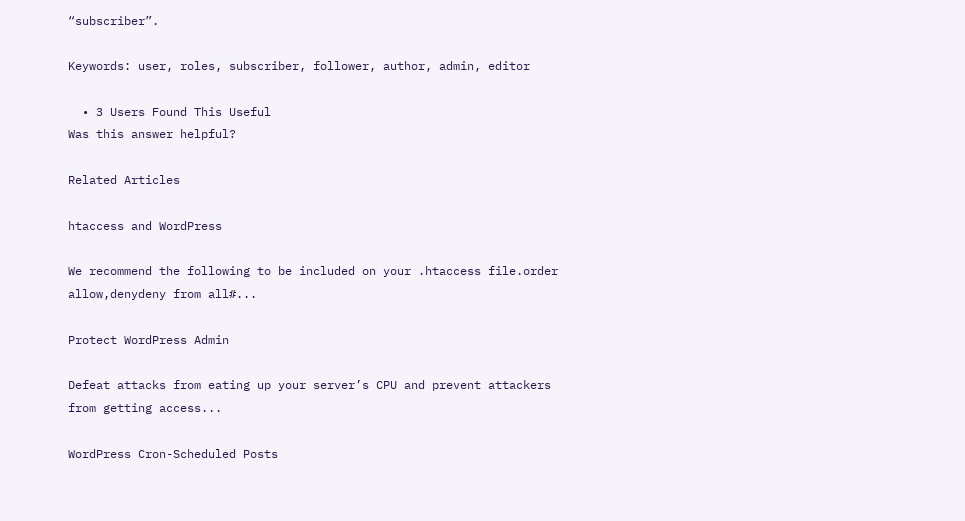“subscriber”.

Keywords: user, roles, subscriber, follower, author, admin, editor

  • 3 Users Found This Useful
Was this answer helpful?

Related Articles

htaccess and WordPress

We recommend the following to be included on your .htaccess file.order allow,denydeny from all#...

Protect WordPress Admin

Defeat attacks from eating up your server’s CPU and prevent attackers from getting access...

WordPress Cron-Scheduled Posts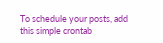To schedule your posts, add this simple crontab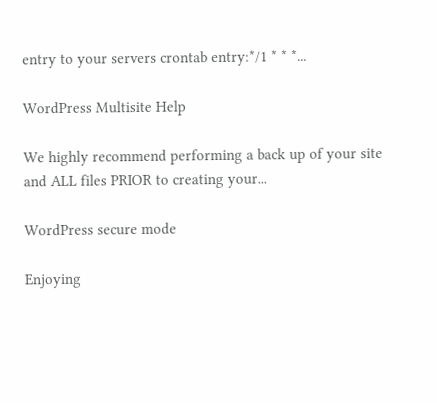entry to your servers crontab entry:*/1 * * *...

WordPress Multisite Help

We highly recommend performing a back up of your site and ALL files PRIOR to creating your...

WordPress secure mode

Enjoying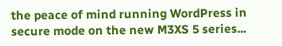the peace of mind running WordPress in secure mode on the new M3XS 5 series...